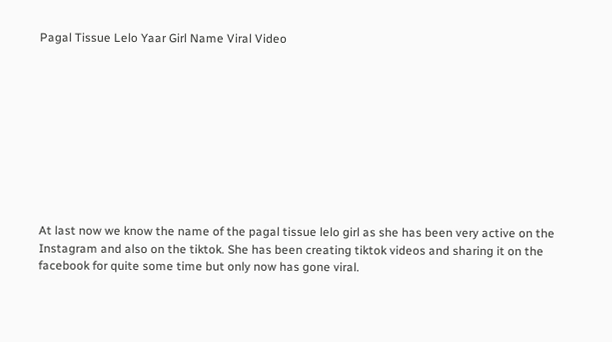Pagal Tissue Lelo Yaar Girl Name Viral Video










At last now we know the name of the pagal tissue lelo girl as she has been very active on the Instagram and also on the tiktok. She has been creating tiktok videos and sharing it on the facebook for quite some time but only now has gone viral.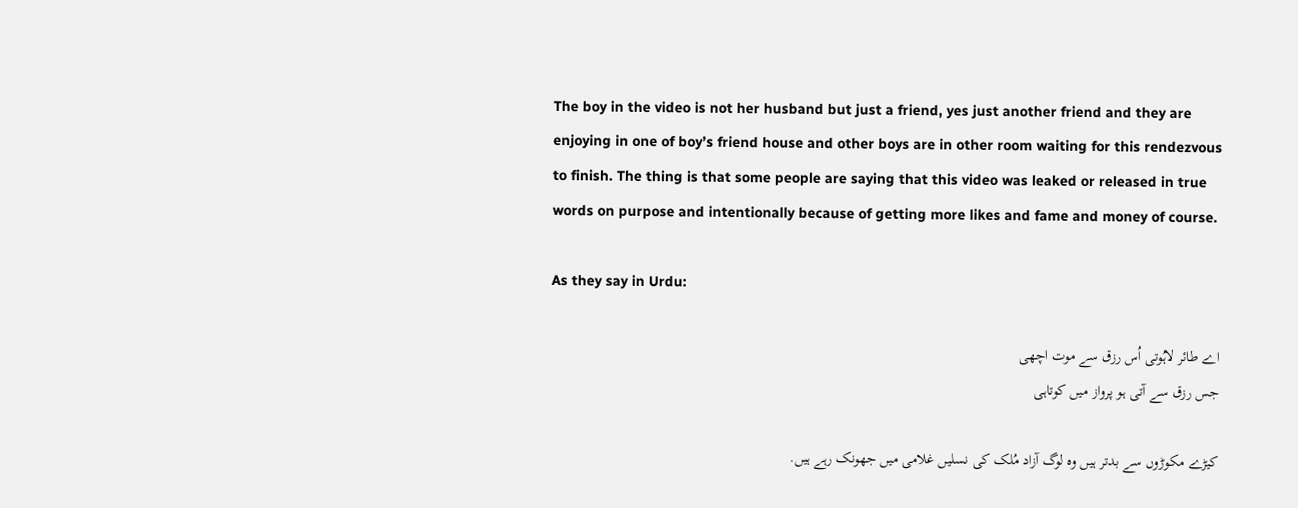The boy in the video is not her husband but just a friend, yes just another friend and they are enjoying in one of boy’s friend house and other boys are in other room waiting for this rendezvous to finish. The thing is that some people are saying that this video was leaked or released in true words on purpose and intentionally because of getting more likes and fame and money of course.

As they say in Urdu:

اے طائر لاہُوتی اُس رزق سے موت اچھی
جس رزق سے آتی ہو پرواز میں کوتاہی

کیڑے مکوڑوں سے بدتر ہیں وہ لوگ آزاد مُلک کی نسلیں غلامی میں جھونک رہے ہیں.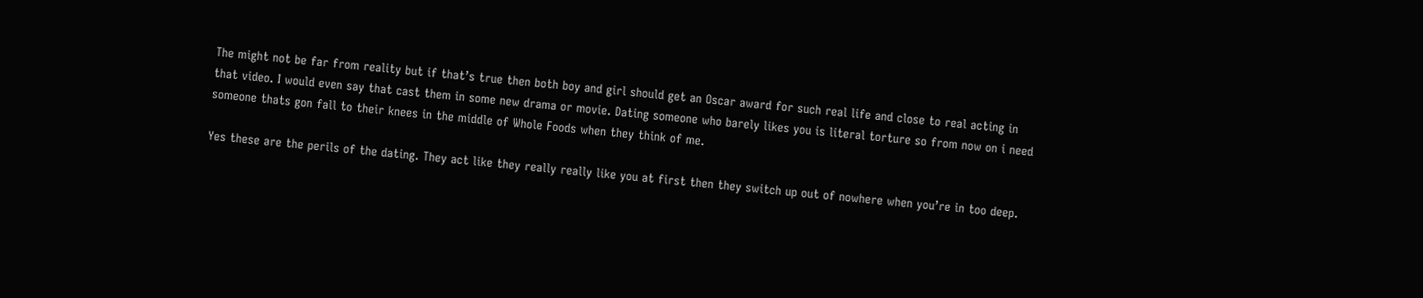The might not be far from reality but if that’s true then both boy and girl should get an Oscar award for such real life and close to real acting in that video. I would even say that cast them in some new drama or movie. Dating someone who barely likes you is literal torture so from now on i need someone thats gon fall to their knees in the middle of Whole Foods when they think of me.

Yes these are the perils of the dating. They act like they really really like you at first then they switch up out of nowhere when you’re in too deep.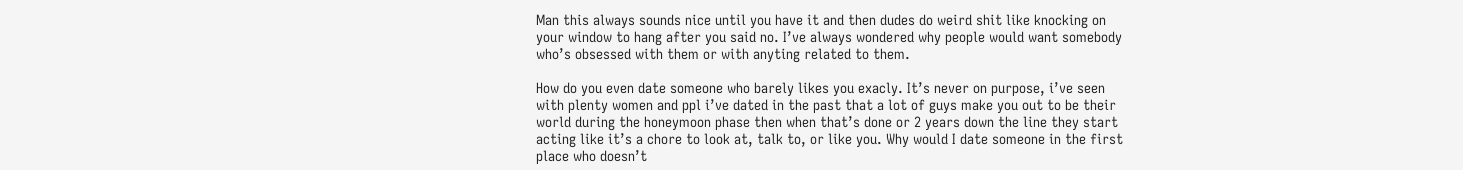Man this always sounds nice until you have it and then dudes do weird shit like knocking on your window to hang after you said no. I’ve always wondered why people would want somebody who’s obsessed with them or with anyting related to them.

How do you even date someone who barely likes you exacly. It’s never on purpose, i’ve seen with plenty women and ppl i’ve dated in the past that a lot of guys make you out to be their world during the honeymoon phase then when that’s done or 2 years down the line they start acting like it’s a chore to look at, talk to, or like you. Why would I date someone in the first place who doesn’t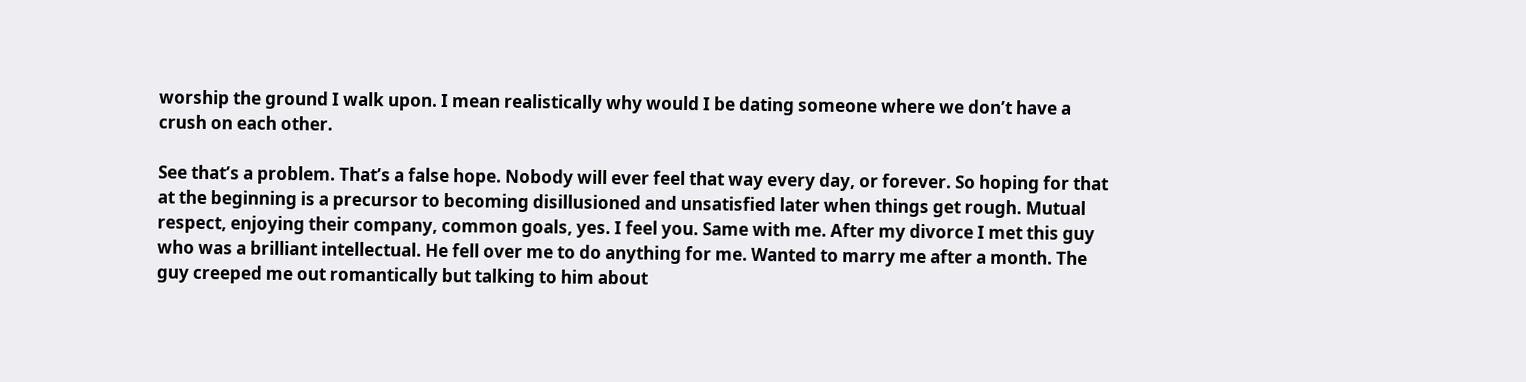worship the ground I walk upon. I mean realistically why would I be dating someone where we don’t have a crush on each other.

See that’s a problem. That’s a false hope. Nobody will ever feel that way every day, or forever. So hoping for that at the beginning is a precursor to becoming disillusioned and unsatisfied later when things get rough. Mutual respect, enjoying their company, common goals, yes. I feel you. Same with me. After my divorce I met this guy who was a brilliant intellectual. He fell over me to do anything for me. Wanted to marry me after a month. The guy creeped me out romantically but talking to him about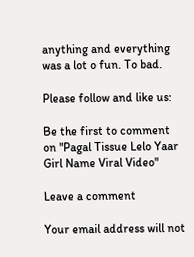anything and everything was a lot o fun. To bad.

Please follow and like us:

Be the first to comment on "Pagal Tissue Lelo Yaar Girl Name Viral Video"

Leave a comment

Your email address will not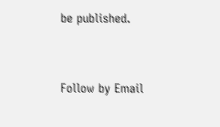be published.


Follow by Email